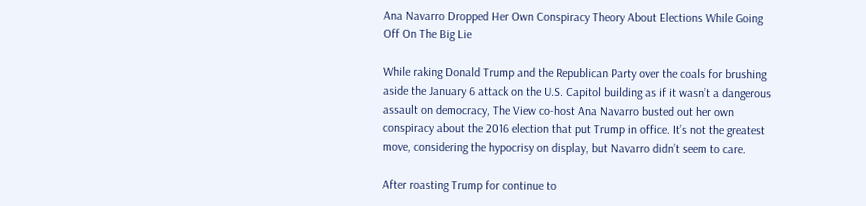Ana Navarro Dropped Her Own Conspiracy Theory About Elections While Going Off On The Big Lie

While raking Donald Trump and the Republican Party over the coals for brushing aside the January 6 attack on the U.S. Capitol building as if it wasn’t a dangerous assault on democracy, The View co-host Ana Navarro busted out her own conspiracy about the 2016 election that put Trump in office. It’s not the greatest move, considering the hypocrisy on display, but Navarro didn’t seem to care.

After roasting Trump for continue to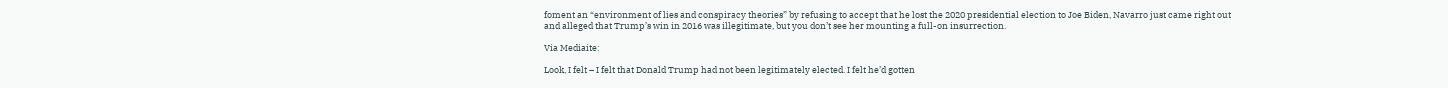foment an “environment of lies and conspiracy theories” by refusing to accept that he lost the 2020 presidential election to Joe Biden, Navarro just came right out and alleged that Trump’s win in 2016 was illegitimate, but you don’t see her mounting a full-on insurrection.

Via Mediaite:

Look, I felt – I felt that Donald Trump had not been legitimately elected. I felt he’d gotten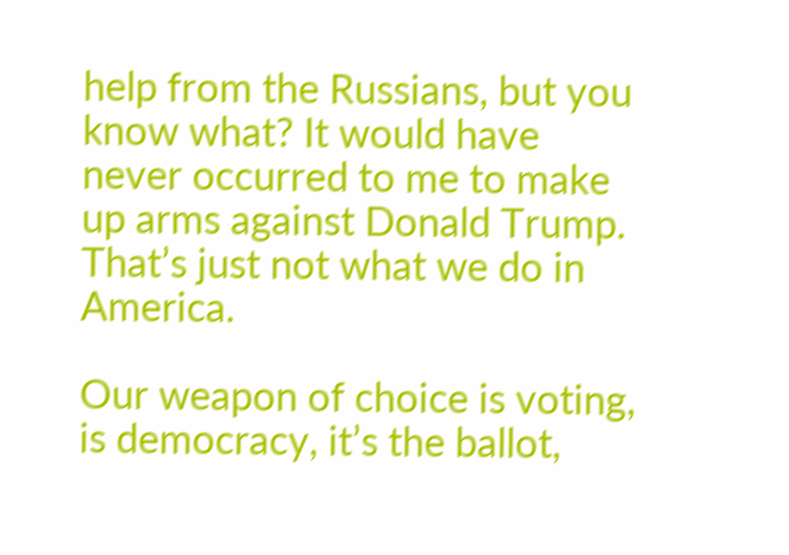help from the Russians, but you know what? It would have never occurred to me to make up arms against Donald Trump. That’s just not what we do in America.

Our weapon of choice is voting, is democracy, it’s the ballot,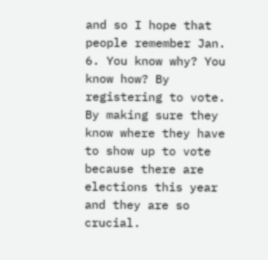and so I hope that people remember Jan. 6. You know why? You know how? By registering to vote. By making sure they know where they have to show up to vote because there are elections this year and they are so crucial.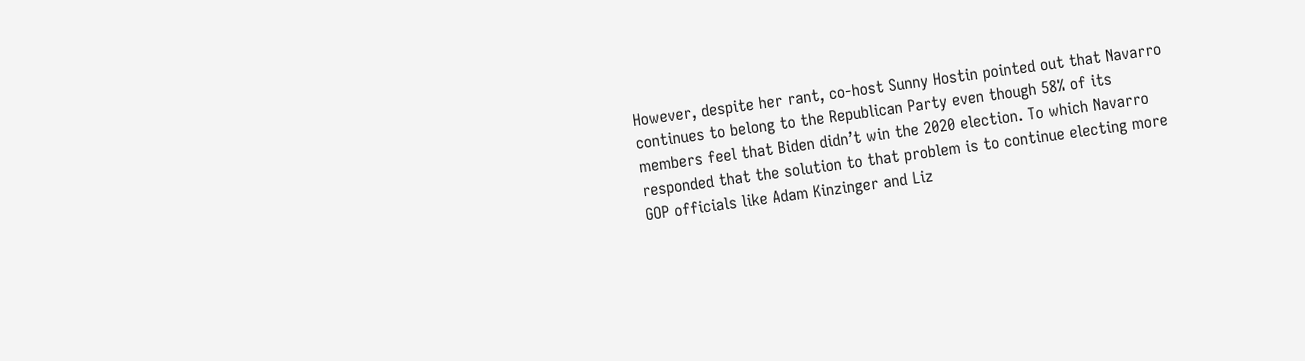However, despite her rant, co-host Sunny Hostin pointed out that Navarro continues to belong to the Republican Party even though 58% of its members feel that Biden didn’t win the 2020 election. To which Navarro responded that the solution to that problem is to continue electing more GOP officials like Adam Kinzinger and Liz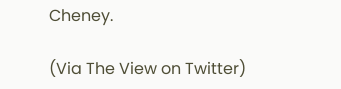Cheney.

(Via The View on Twitter)